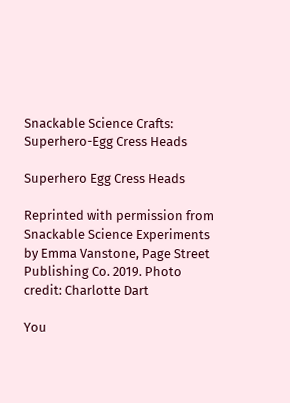Snackable Science Crafts: Superhero-Egg Cress Heads

Superhero Egg Cress Heads

Reprinted with permission from Snackable Science Experiments by Emma Vanstone, Page Street Publishing Co. 2019. Photo credit: Charlotte Dart

You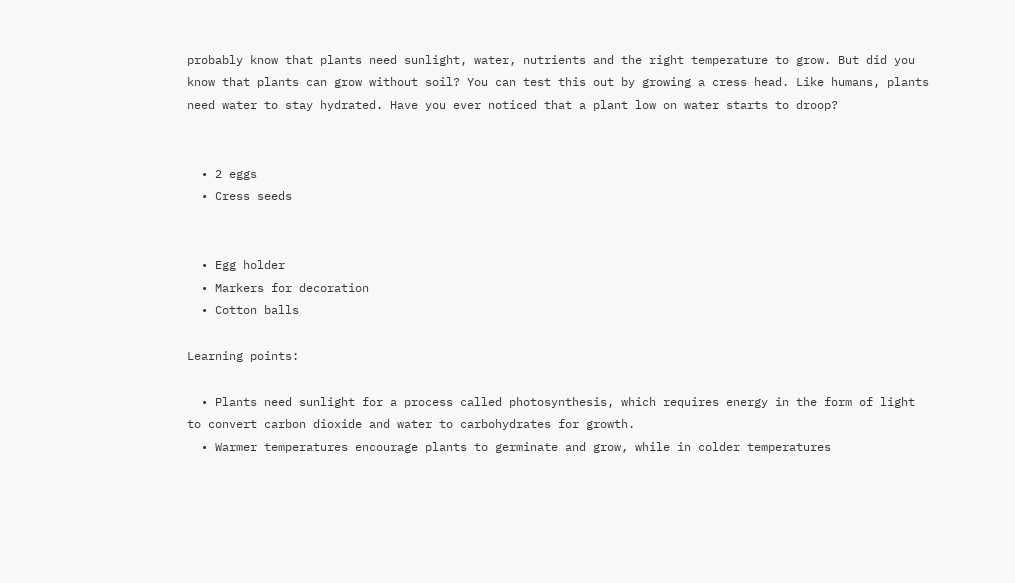probably know that plants need sunlight, water, nutrients and the right temperature to grow. But did you know that plants can grow without soil? You can test this out by growing a cress head. Like humans, plants need water to stay hydrated. Have you ever noticed that a plant low on water starts to droop?


  • 2 eggs
  • Cress seeds


  • Egg holder
  • Markers for decoration
  • Cotton balls

Learning points:

  • Plants need sunlight for a process called photosynthesis, which requires energy in the form of light to convert carbon dioxide and water to carbohydrates for growth.
  • Warmer temperatures encourage plants to germinate and grow, while in colder temperatures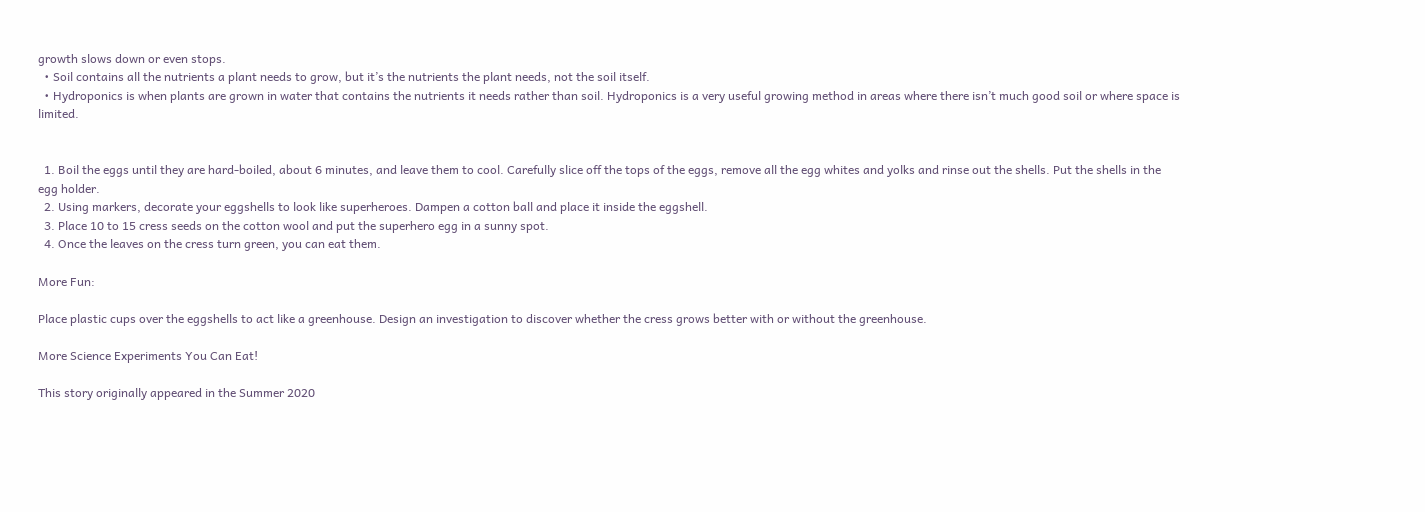growth slows down or even stops.
  • Soil contains all the nutrients a plant needs to grow, but it’s the nutrients the plant needs, not the soil itself.
  • Hydroponics is when plants are grown in water that contains the nutrients it needs rather than soil. Hydroponics is a very useful growing method in areas where there isn’t much good soil or where space is limited.


  1. Boil the eggs until they are hard-boiled, about 6 minutes, and leave them to cool. Carefully slice off the tops of the eggs, remove all the egg whites and yolks and rinse out the shells. Put the shells in the egg holder.
  2. Using markers, decorate your eggshells to look like superheroes. Dampen a cotton ball and place it inside the eggshell.
  3. Place 10 to 15 cress seeds on the cotton wool and put the superhero egg in a sunny spot.
  4. Once the leaves on the cress turn green, you can eat them.

More Fun:

Place plastic cups over the eggshells to act like a greenhouse. Design an investigation to discover whether the cress grows better with or without the greenhouse.

More Science Experiments You Can Eat!

This story originally appeared in the Summer 2020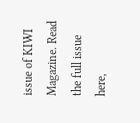issue of KIWI Magazine. Read the full issue here,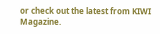or check out the latest from KIWI Magazine.